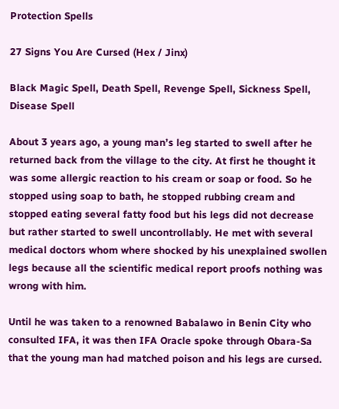Protection Spells

27 Signs You Are Cursed (Hex / Jinx)

Black Magic Spell, Death Spell, Revenge Spell, Sickness Spell, Disease Spell

About 3 years ago, a young man’s leg started to swell after he returned back from the village to the city. At first he thought it was some allergic reaction to his cream or soap or food. So he stopped using soap to bath, he stopped rubbing cream and stopped eating several fatty food but his legs did not decrease but rather started to swell uncontrollably. He met with several medical doctors whom where shocked by his unexplained swollen legs because all the scientific medical report proofs nothing was wrong with him.

Until he was taken to a renowned Babalawo in Benin City who consulted IFA, it was then IFA Oracle spoke through Obara-Sa that the young man had matched poison and his legs are cursed.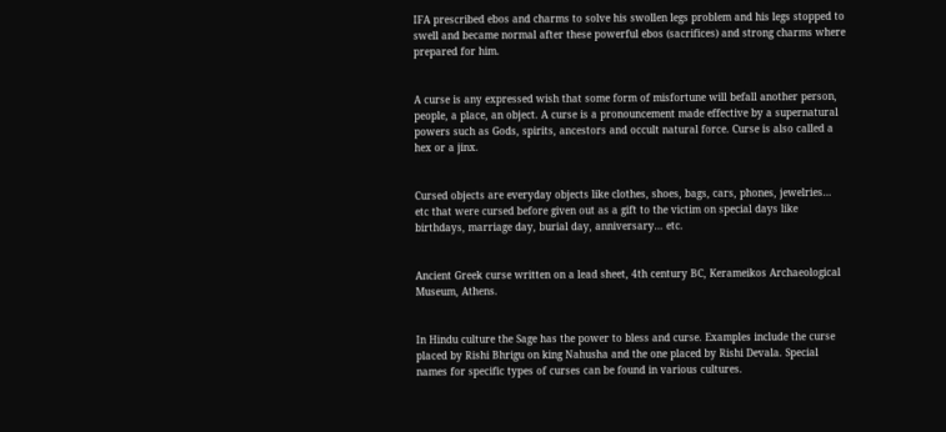IFA prescribed ebos and charms to solve his swollen legs problem and his legs stopped to swell and became normal after these powerful ebos (sacrifices) and strong charms where prepared for him.


A curse is any expressed wish that some form of misfortune will befall another person, people, a place, an object. A curse is a pronouncement made effective by a supernatural powers such as Gods, spirits, ancestors and occult natural force. Curse is also called a hex or a jinx.


Cursed objects are everyday objects like clothes, shoes, bags, cars, phones, jewelries… etc that were cursed before given out as a gift to the victim on special days like birthdays, marriage day, burial day, anniversary… etc.


Ancient Greek curse written on a lead sheet, 4th century BC, Kerameikos Archaeological Museum, Athens.


In Hindu culture the Sage has the power to bless and curse. Examples include the curse placed by Rishi Bhrigu on king Nahusha and the one placed by Rishi Devala. Special names for specific types of curses can be found in various cultures.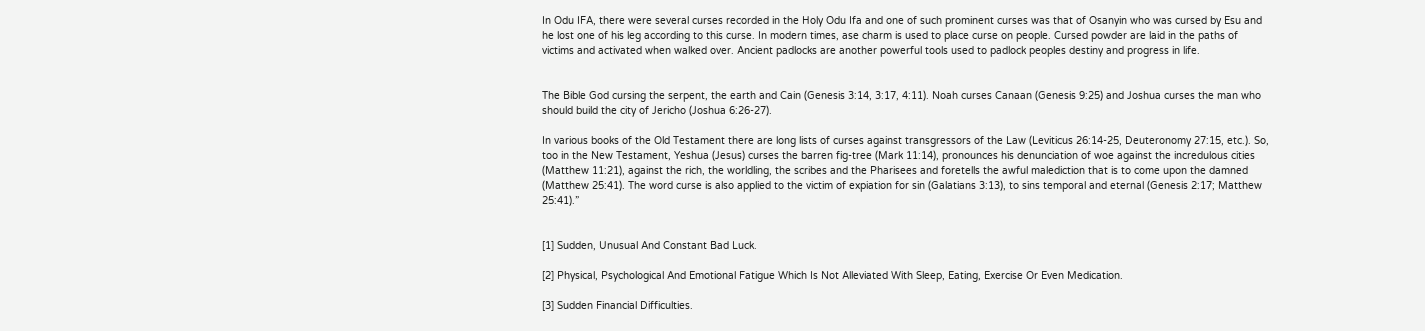In Odu IFA, there were several curses recorded in the Holy Odu Ifa and one of such prominent curses was that of Osanyin who was cursed by Esu and he lost one of his leg according to this curse. In modern times, ase charm is used to place curse on people. Cursed powder are laid in the paths of victims and activated when walked over. Ancient padlocks are another powerful tools used to padlock peoples destiny and progress in life.


The Bible God cursing the serpent, the earth and Cain (Genesis 3:14, 3:17, 4:11). Noah curses Canaan (Genesis 9:25) and Joshua curses the man who should build the city of Jericho (Joshua 6:26-27).

In various books of the Old Testament there are long lists of curses against transgressors of the Law (Leviticus 26:14-25, Deuteronomy 27:15, etc.). So, too in the New Testament, Yeshua (Jesus) curses the barren fig-tree (Mark 11:14), pronounces his denunciation of woe against the incredulous cities (Matthew 11:21), against the rich, the worldling, the scribes and the Pharisees and foretells the awful malediction that is to come upon the damned (Matthew 25:41). The word curse is also applied to the victim of expiation for sin (Galatians 3:13), to sins temporal and eternal (Genesis 2:17; Matthew 25:41).”


[1] Sudden, Unusual And Constant Bad Luck.

[2] Physical, Psychological And Emotional Fatigue Which Is Not Alleviated With Sleep, Eating, Exercise Or Even Medication.

[3] Sudden Financial Difficulties.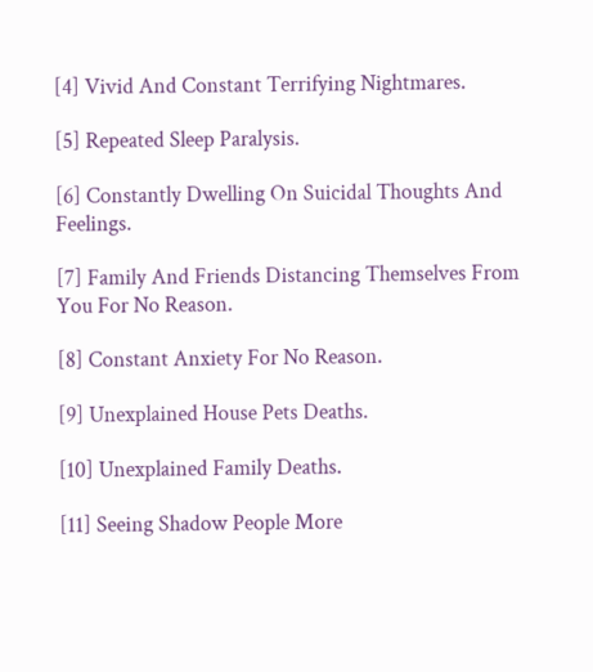[4] Vivid And Constant Terrifying Nightmares.

[5] Repeated Sleep Paralysis.

[6] Constantly Dwelling On Suicidal Thoughts And Feelings.

[7] Family And Friends Distancing Themselves From You For No Reason.

[8] Constant Anxiety For No Reason.

[9] Unexplained House Pets Deaths.

[10] Unexplained Family Deaths.

[11] Seeing Shadow People More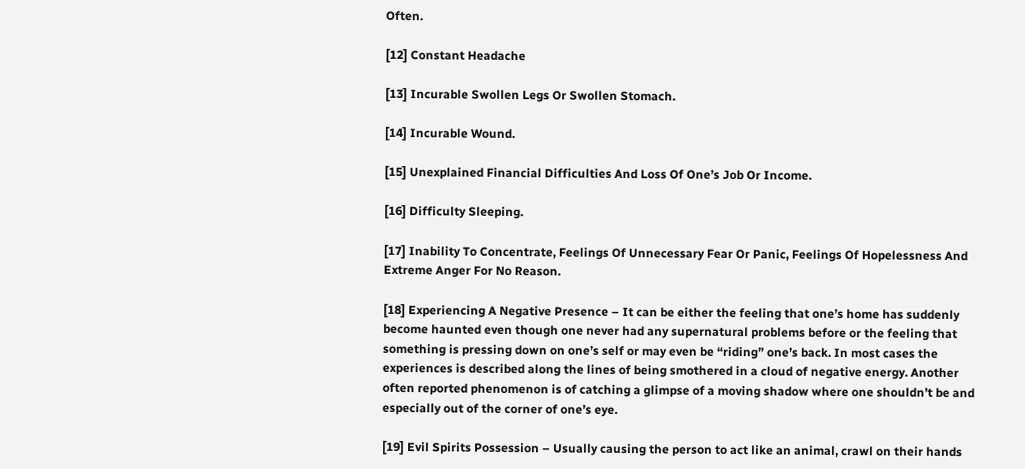Often.

[12] Constant Headache

[13] Incurable Swollen Legs Or Swollen Stomach.

[14] Incurable Wound.

[15] Unexplained Financial Difficulties And Loss Of One’s Job Or Income.

[16] Difficulty Sleeping.

[17] Inability To Concentrate, Feelings Of Unnecessary Fear Or Panic, Feelings Of Hopelessness And Extreme Anger For No Reason.

[18] Experiencing A Negative Presence – It can be either the feeling that one’s home has suddenly become haunted even though one never had any supernatural problems before or the feeling that something is pressing down on one’s self or may even be “riding” one’s back. In most cases the experiences is described along the lines of being smothered in a cloud of negative energy. Another often reported phenomenon is of catching a glimpse of a moving shadow where one shouldn’t be and especially out of the corner of one’s eye.

[19] Evil Spirits Possession – Usually causing the person to act like an animal, crawl on their hands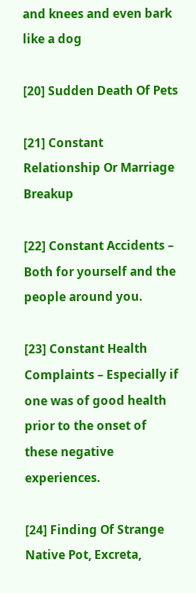and knees and even bark like a dog

[20] Sudden Death Of Pets

[21] Constant Relationship Or Marriage Breakup

[22] Constant Accidents – Both for yourself and the people around you.

[23] Constant Health Complaints – Especially if one was of good health prior to the onset of these negative experiences.

[24] Finding Of Strange Native Pot, Excreta,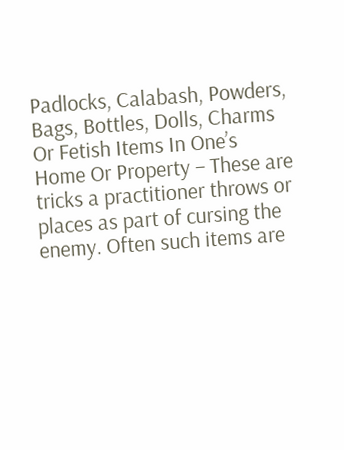Padlocks, Calabash, Powders, Bags, Bottles, Dolls, Charms Or Fetish Items In One’s Home Or Property – These are tricks a practitioner throws or places as part of cursing the enemy. Often such items are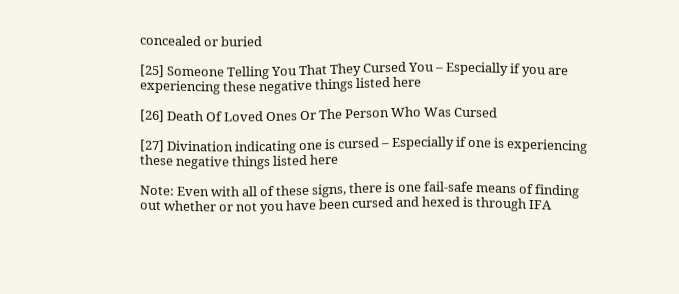concealed or buried

[25] Someone Telling You That They Cursed You – Especially if you are experiencing these negative things listed here

[26] Death Of Loved Ones Or The Person Who Was Cursed

[27] Divination indicating one is cursed – Especially if one is experiencing these negative things listed here

Note: Even with all of these signs, there is one fail-safe means of finding out whether or not you have been cursed and hexed is through IFA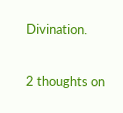Divination.

2 thoughts on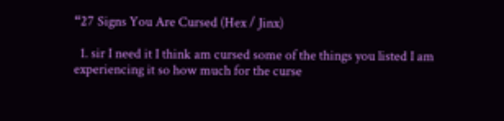“27 Signs You Are Cursed (Hex / Jinx)

  1. sir I need it I think am cursed some of the things you listed I am experiencing it so how much for the curse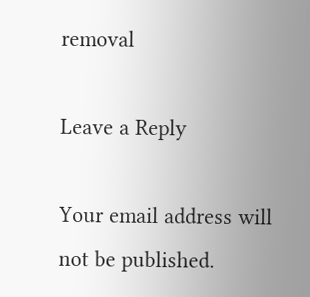removal

Leave a Reply

Your email address will not be published.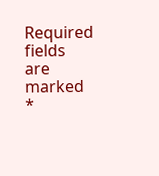Required fields are marked *